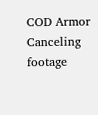COD Armor Canceling footage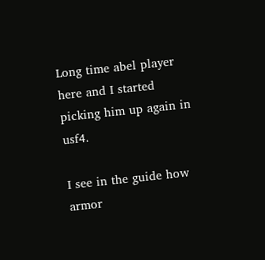Long time abel player here and I started picking him up again in usf4.

I see in the guide how armor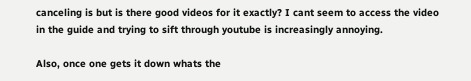canceling is but is there good videos for it exactly? I cant seem to access the video in the guide and trying to sift through youtube is increasingly annoying.

Also, once one gets it down whats the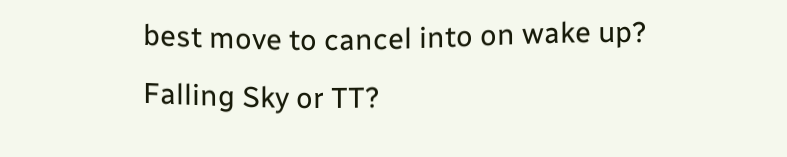best move to cancel into on wake up? Falling Sky or TT?